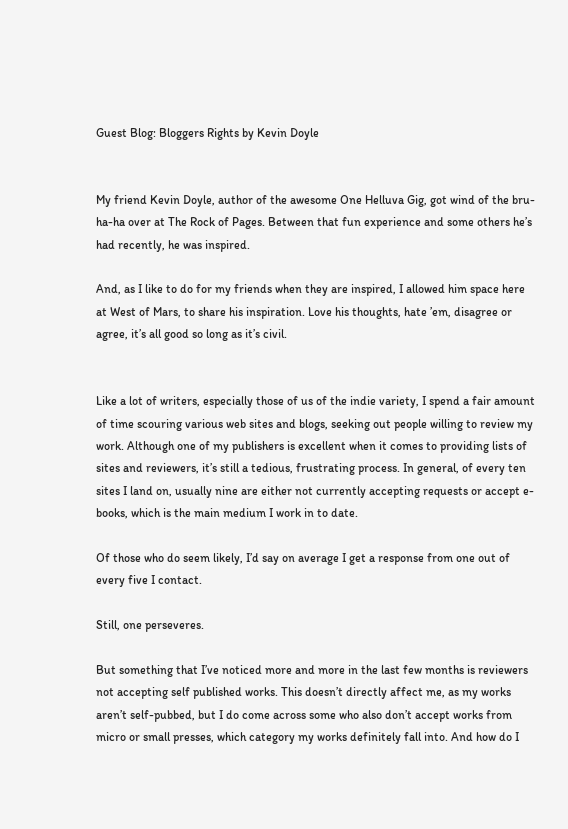Guest Blog: Bloggers Rights by Kevin Doyle


My friend Kevin Doyle, author of the awesome One Helluva Gig, got wind of the bru-ha-ha over at The Rock of Pages. Between that fun experience and some others he’s had recently, he was inspired.

And, as I like to do for my friends when they are inspired, I allowed him space here at West of Mars, to share his inspiration. Love his thoughts, hate ’em, disagree or agree, it’s all good so long as it’s civil.


Like a lot of writers, especially those of us of the indie variety, I spend a fair amount of time scouring various web sites and blogs, seeking out people willing to review my work. Although one of my publishers is excellent when it comes to providing lists of sites and reviewers, it’s still a tedious, frustrating process. In general, of every ten sites I land on, usually nine are either not currently accepting requests or accept e-books, which is the main medium I work in to date.

Of those who do seem likely, I’d say on average I get a response from one out of every five I contact.

Still, one perseveres.

But something that I’ve noticed more and more in the last few months is reviewers not accepting self published works. This doesn’t directly affect me, as my works aren’t self-pubbed, but I do come across some who also don’t accept works from micro or small presses, which category my works definitely fall into. And how do I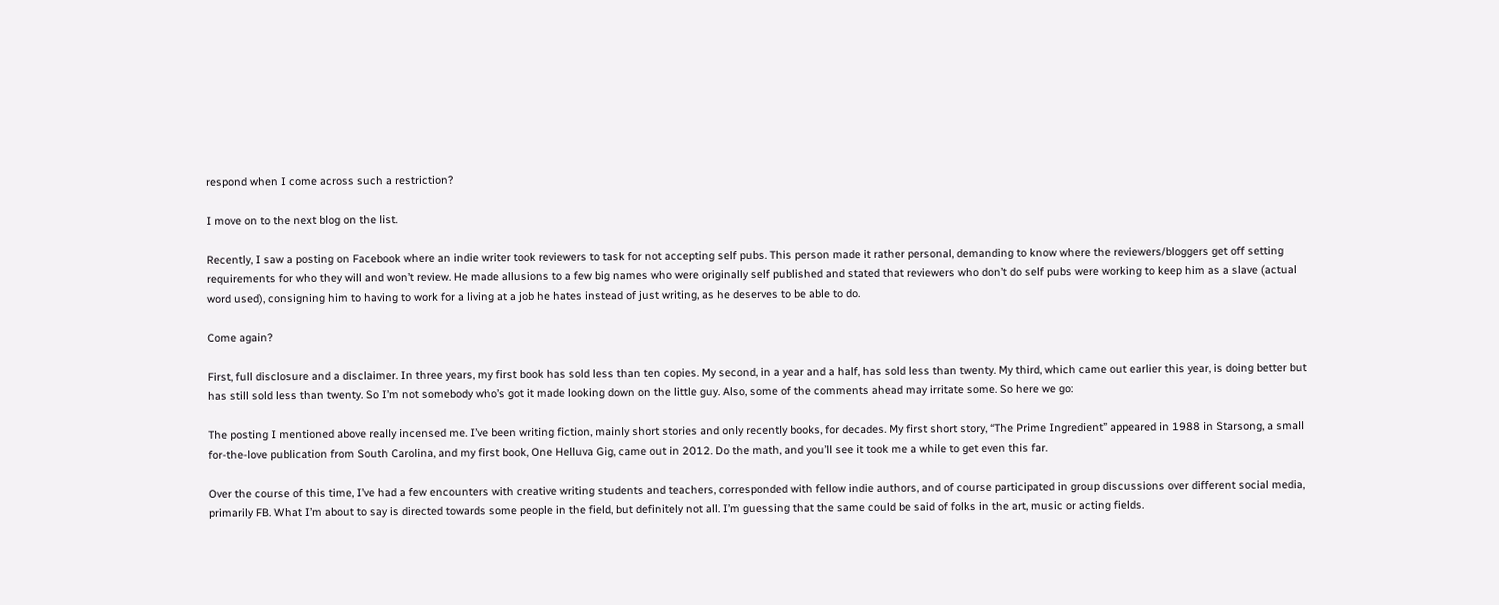respond when I come across such a restriction?

I move on to the next blog on the list.

Recently, I saw a posting on Facebook where an indie writer took reviewers to task for not accepting self pubs. This person made it rather personal, demanding to know where the reviewers/bloggers get off setting requirements for who they will and won’t review. He made allusions to a few big names who were originally self published and stated that reviewers who don’t do self pubs were working to keep him as a slave (actual word used), consigning him to having to work for a living at a job he hates instead of just writing, as he deserves to be able to do.

Come again?

First, full disclosure and a disclaimer. In three years, my first book has sold less than ten copies. My second, in a year and a half, has sold less than twenty. My third, which came out earlier this year, is doing better but has still sold less than twenty. So I’m not somebody who’s got it made looking down on the little guy. Also, some of the comments ahead may irritate some. So here we go:

The posting I mentioned above really incensed me. I’ve been writing fiction, mainly short stories and only recently books, for decades. My first short story, “The Prime Ingredient” appeared in 1988 in Starsong, a small for-the-love publication from South Carolina, and my first book, One Helluva Gig, came out in 2012. Do the math, and you’ll see it took me a while to get even this far.

Over the course of this time, I’ve had a few encounters with creative writing students and teachers, corresponded with fellow indie authors, and of course participated in group discussions over different social media, primarily FB. What I’m about to say is directed towards some people in the field, but definitely not all. I’m guessing that the same could be said of folks in the art, music or acting fields.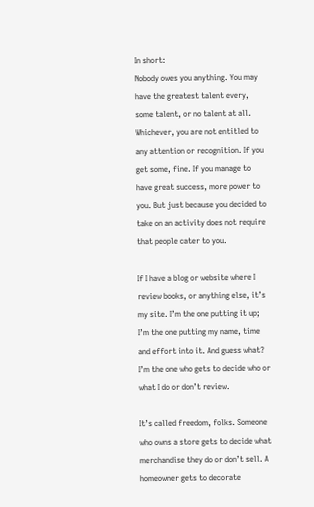In short:
Nobody owes you anything. You may have the greatest talent every, some talent, or no talent at all. Whichever, you are not entitled to any attention or recognition. If you get some, fine. If you manage to have great success, more power to you. But just because you decided to take on an activity does not require that people cater to you.

If I have a blog or website where I review books, or anything else, it’s my site. I’m the one putting it up; I’m the one putting my name, time and effort into it. And guess what? I’m the one who gets to decide who or what I do or don’t review.

It’s called freedom, folks. Someone who owns a store gets to decide what merchandise they do or don’t sell. A homeowner gets to decorate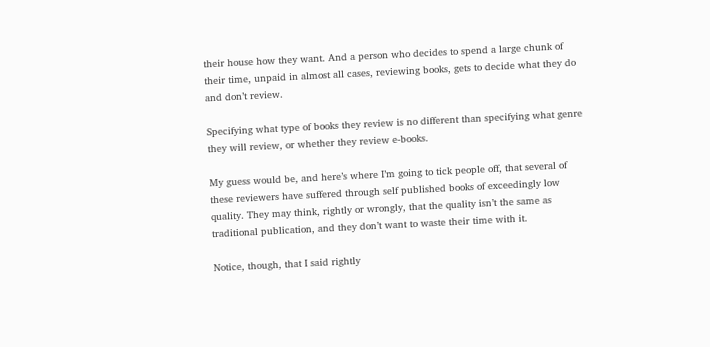their house how they want. And a person who decides to spend a large chunk of their time, unpaid in almost all cases, reviewing books, gets to decide what they do and don’t review.

Specifying what type of books they review is no different than specifying what genre they will review, or whether they review e-books.

My guess would be, and here’s where I’m going to tick people off, that several of these reviewers have suffered through self published books of exceedingly low quality. They may think, rightly or wrongly, that the quality isn’t the same as traditional publication, and they don’t want to waste their time with it.

Notice, though, that I said rightly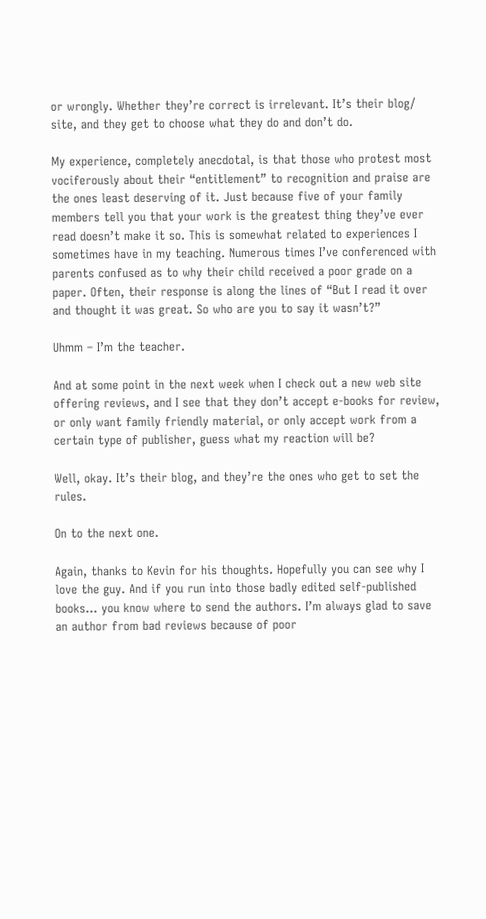or wrongly. Whether they’re correct is irrelevant. It’s their blog/ site, and they get to choose what they do and don’t do.

My experience, completely anecdotal, is that those who protest most vociferously about their “entitlement” to recognition and praise are the ones least deserving of it. Just because five of your family members tell you that your work is the greatest thing they’ve ever read doesn’t make it so. This is somewhat related to experiences I sometimes have in my teaching. Numerous times I’ve conferenced with parents confused as to why their child received a poor grade on a paper. Often, their response is along the lines of “But I read it over and thought it was great. So who are you to say it wasn’t?”

Uhmm – I’m the teacher.

And at some point in the next week when I check out a new web site offering reviews, and I see that they don’t accept e-books for review, or only want family friendly material, or only accept work from a certain type of publisher, guess what my reaction will be?

Well, okay. It’s their blog, and they’re the ones who get to set the rules.

On to the next one.

Again, thanks to Kevin for his thoughts. Hopefully you can see why I love the guy. And if you run into those badly edited self-published books… you know where to send the authors. I’m always glad to save an author from bad reviews because of poor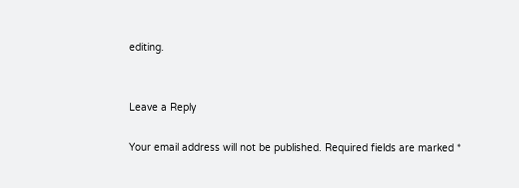editing.


Leave a Reply

Your email address will not be published. Required fields are marked *